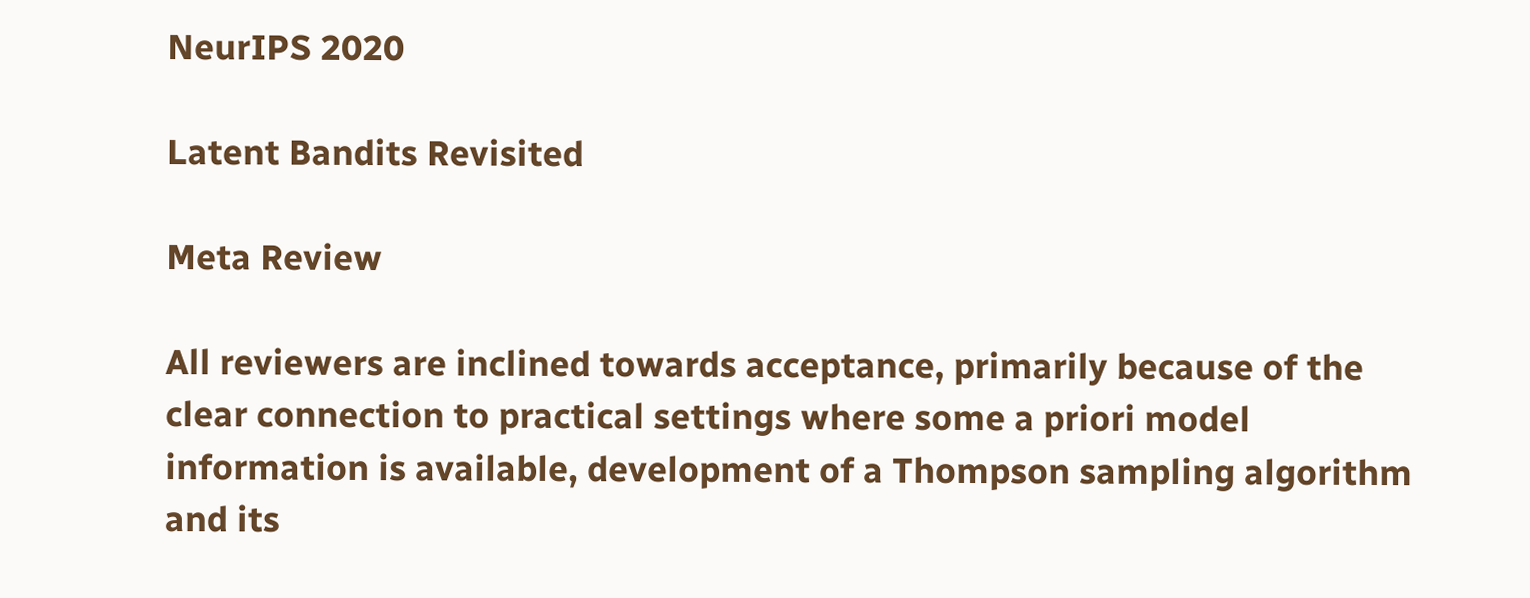NeurIPS 2020

Latent Bandits Revisited

Meta Review

All reviewers are inclined towards acceptance, primarily because of the clear connection to practical settings where some a priori model information is available, development of a Thompson sampling algorithm and its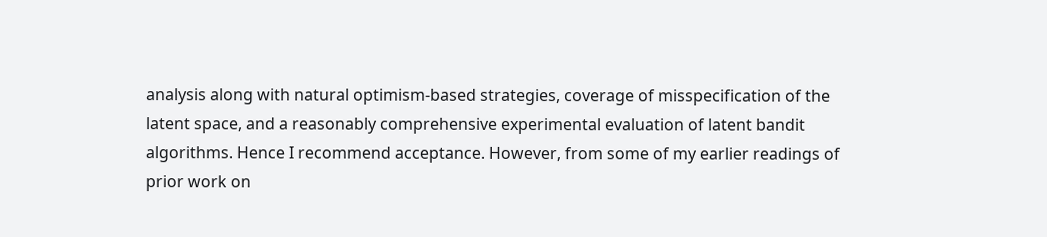analysis along with natural optimism-based strategies, coverage of misspecification of the latent space, and a reasonably comprehensive experimental evaluation of latent bandit algorithms. Hence I recommend acceptance. However, from some of my earlier readings of prior work on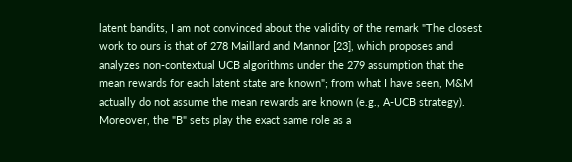latent bandits, I am not convinced about the validity of the remark "The closest work to ours is that of 278 Maillard and Mannor [23], which proposes and analyzes non-contextual UCB algorithms under the 279 assumption that the mean rewards for each latent state are known"; from what I have seen, M&M actually do not assume the mean rewards are known (e.g., A-UCB strategy). Moreover, the "B" sets play the exact same role as a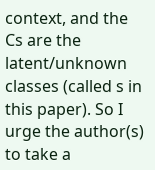context, and the Cs are the latent/unknown classes (called s in this paper). So I urge the author(s) to take a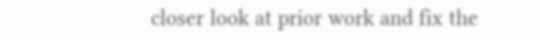closer look at prior work and fix the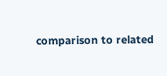comparison to related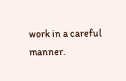work in a careful manner.